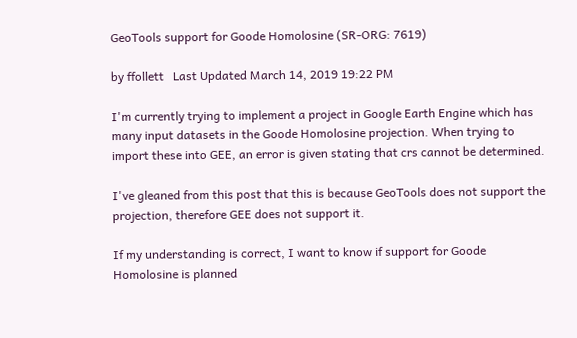GeoTools support for Goode Homolosine (SR-ORG: 7619)

by ffollett   Last Updated March 14, 2019 19:22 PM

I'm currently trying to implement a project in Google Earth Engine which has many input datasets in the Goode Homolosine projection. When trying to import these into GEE, an error is given stating that crs cannot be determined.

I've gleaned from this post that this is because GeoTools does not support the projection, therefore GEE does not support it.

If my understanding is correct, I want to know if support for Goode Homolosine is planned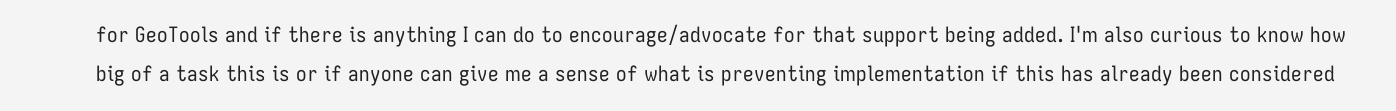for GeoTools and if there is anything I can do to encourage/advocate for that support being added. I'm also curious to know how big of a task this is or if anyone can give me a sense of what is preventing implementation if this has already been considered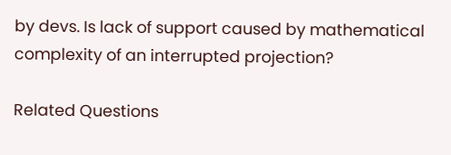by devs. Is lack of support caused by mathematical complexity of an interrupted projection?

Related Questions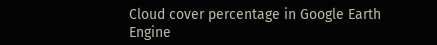Cloud cover percentage in Google Earth Engine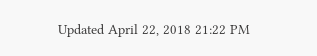Updated April 22, 2018 21:22 PM